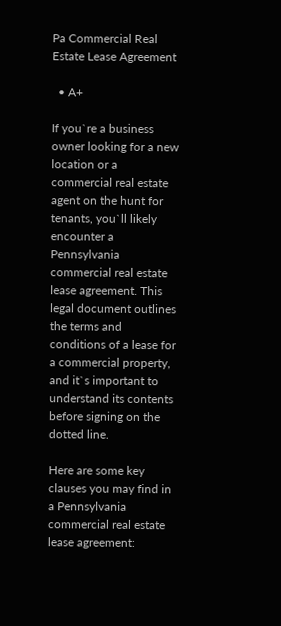Pa Commercial Real Estate Lease Agreement

  • A+

If you`re a business owner looking for a new location or a commercial real estate agent on the hunt for tenants, you`ll likely encounter a Pennsylvania commercial real estate lease agreement. This legal document outlines the terms and conditions of a lease for a commercial property, and it`s important to understand its contents before signing on the dotted line.

Here are some key clauses you may find in a Pennsylvania commercial real estate lease agreement: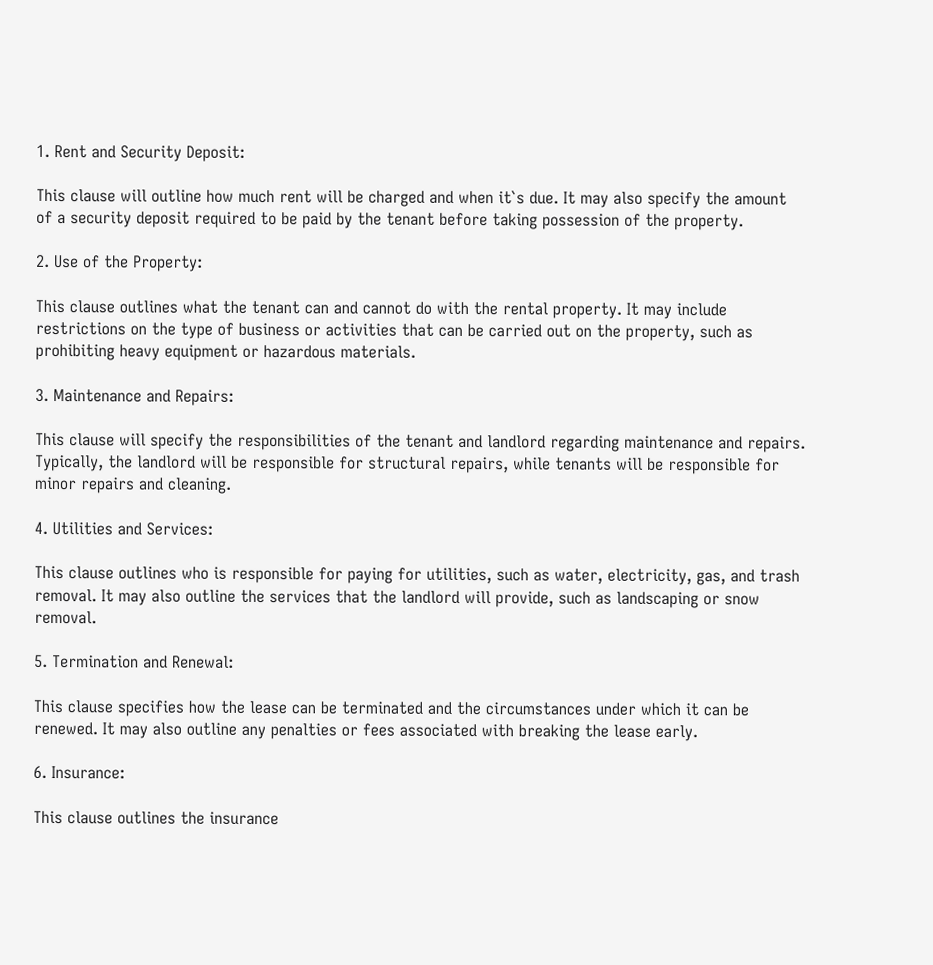1. Rent and Security Deposit:

This clause will outline how much rent will be charged and when it`s due. It may also specify the amount of a security deposit required to be paid by the tenant before taking possession of the property.

2. Use of the Property:

This clause outlines what the tenant can and cannot do with the rental property. It may include restrictions on the type of business or activities that can be carried out on the property, such as prohibiting heavy equipment or hazardous materials.

3. Maintenance and Repairs:

This clause will specify the responsibilities of the tenant and landlord regarding maintenance and repairs. Typically, the landlord will be responsible for structural repairs, while tenants will be responsible for minor repairs and cleaning.

4. Utilities and Services:

This clause outlines who is responsible for paying for utilities, such as water, electricity, gas, and trash removal. It may also outline the services that the landlord will provide, such as landscaping or snow removal.

5. Termination and Renewal:

This clause specifies how the lease can be terminated and the circumstances under which it can be renewed. It may also outline any penalties or fees associated with breaking the lease early.

6. Insurance:

This clause outlines the insurance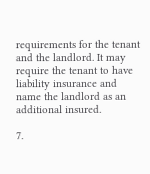requirements for the tenant and the landlord. It may require the tenant to have liability insurance and name the landlord as an additional insured.

7.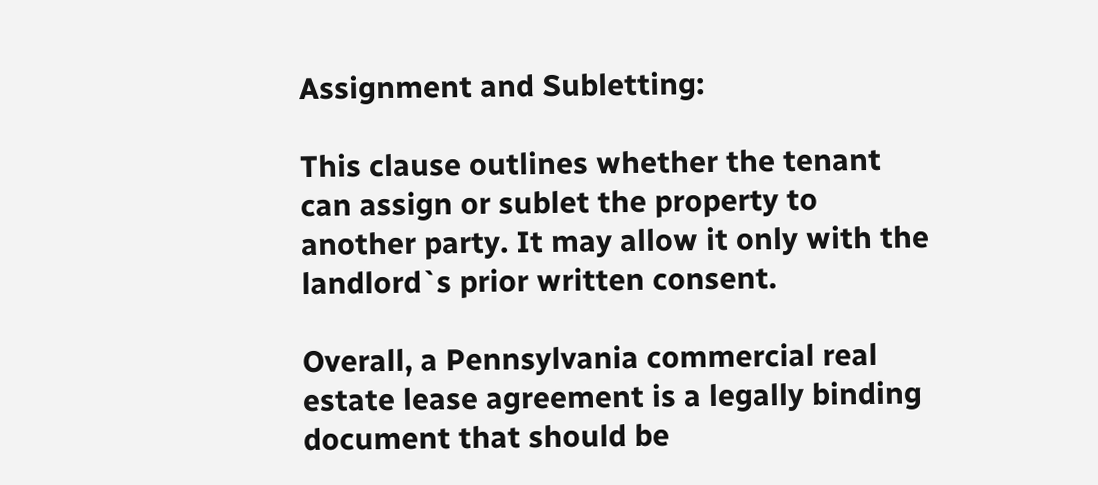Assignment and Subletting:

This clause outlines whether the tenant can assign or sublet the property to another party. It may allow it only with the landlord`s prior written consent.

Overall, a Pennsylvania commercial real estate lease agreement is a legally binding document that should be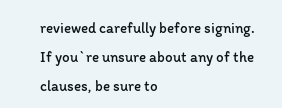reviewed carefully before signing. If you`re unsure about any of the clauses, be sure to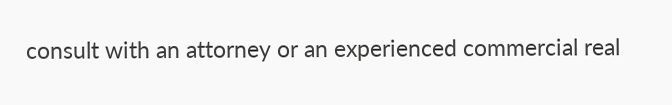consult with an attorney or an experienced commercial real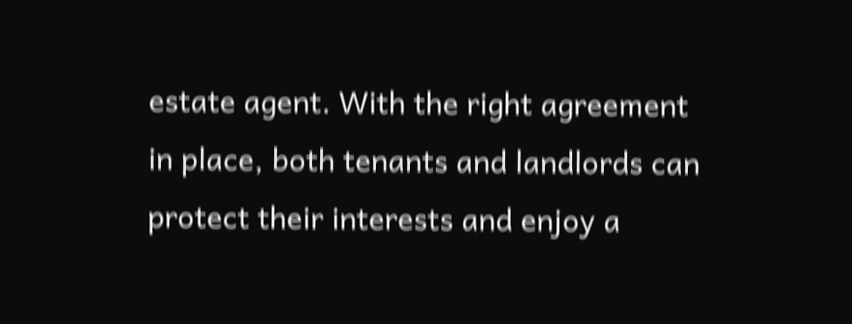estate agent. With the right agreement in place, both tenants and landlords can protect their interests and enjoy a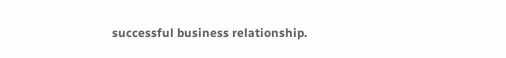successful business relationship.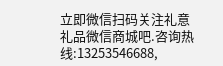立即微信扫码关注礼意礼品微信商城吧.咨询热线:13253546688,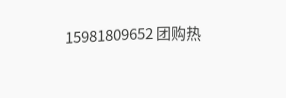15981809652 团购热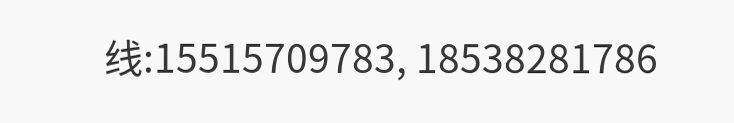线:15515709783, 18538281786